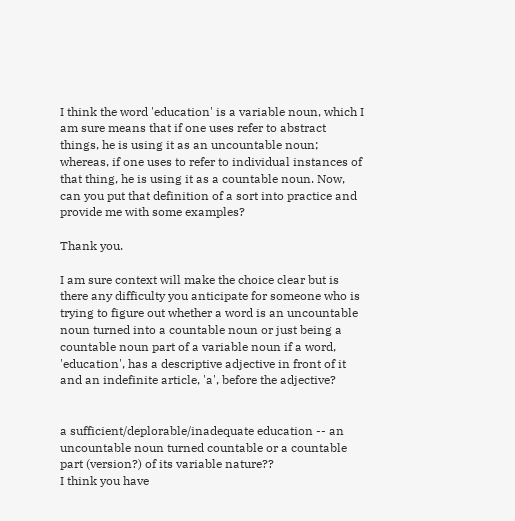I think the word 'education' is a variable noun, which I am sure means that if one uses refer to abstract things, he is using it as an uncountable noun; whereas, if one uses to refer to individual instances of that thing, he is using it as a countable noun. Now, can you put that definition of a sort into practice and provide me with some examples?

Thank you.

I am sure context will make the choice clear but is there any difficulty you anticipate for someone who is trying to figure out whether a word is an uncountable noun turned into a countable noun or just being a countable noun part of a variable noun if a word, 'education', has a descriptive adjective in front of it and an indefinite article, 'a', before the adjective?


a sufficient/deplorable/inadequate education -- an uncountable noun turned countable or a countable part (version?) of its variable nature??
I think you have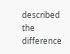described the difference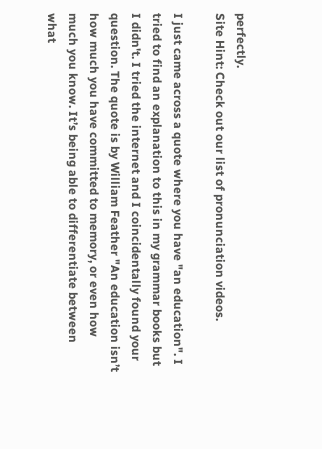perfectly.
Site Hint: Check out our list of pronunciation videos.

I just came across a quote where you have "an education". I tried to find an explanation to this in my grammar books but I didn't. I tried the internet and I coincidentally found your question. The quote is by William Feather "An education isn’t how much you have committed to memory, or even how much you know. It’s being able to differentiate between what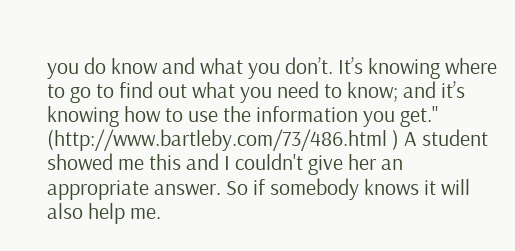you do know and what you don’t. It’s knowing where to go to find out what you need to know; and it’s knowing how to use the information you get." (http://www.bartleby.com/73/486.html ) A student showed me this and I couldn't give her an appropriate answer. So if somebody knows it will also help me.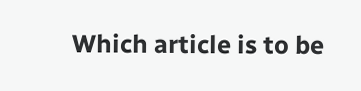Which article is to be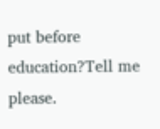put before education?Tell me please.